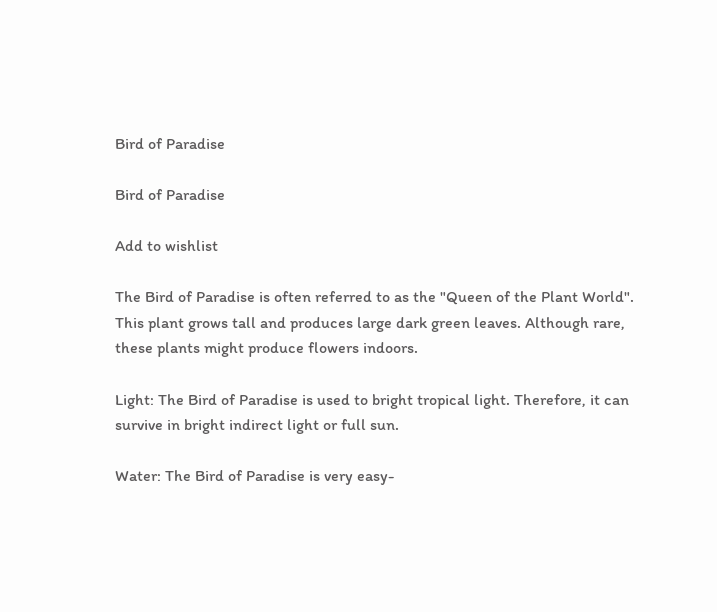Bird of Paradise

Bird of Paradise

Add to wishlist

The Bird of Paradise is often referred to as the "Queen of the Plant World". This plant grows tall and produces large dark green leaves. Although rare, these plants might produce flowers indoors.

Light: The Bird of Paradise is used to bright tropical light. Therefore, it can survive in bright indirect light or full sun.

Water: The Bird of Paradise is very easy-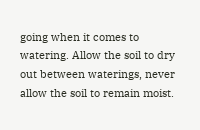going when it comes to watering. Allow the soil to dry out between waterings, never allow the soil to remain moist.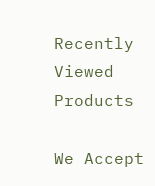Recently Viewed Products

We Accept